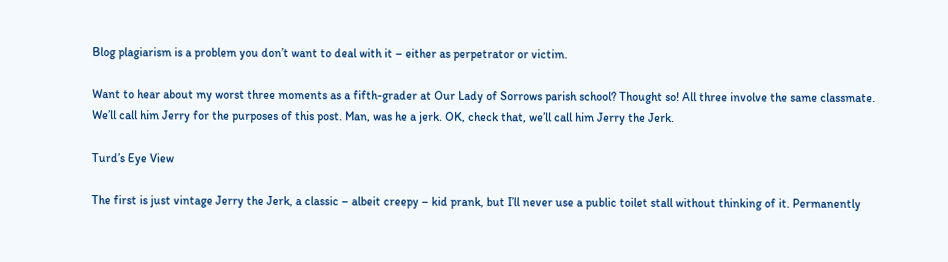Blog plagiarism is a problem you don’t want to deal with it – either as perpetrator or victim.

Want to hear about my worst three moments as a fifth-grader at Our Lady of Sorrows parish school? Thought so! All three involve the same classmate. We’ll call him Jerry for the purposes of this post. Man, was he a jerk. OK, check that, we’ll call him Jerry the Jerk.

Turd’s Eye View

The first is just vintage Jerry the Jerk, a classic – albeit creepy – kid prank, but I’ll never use a public toilet stall without thinking of it. Permanently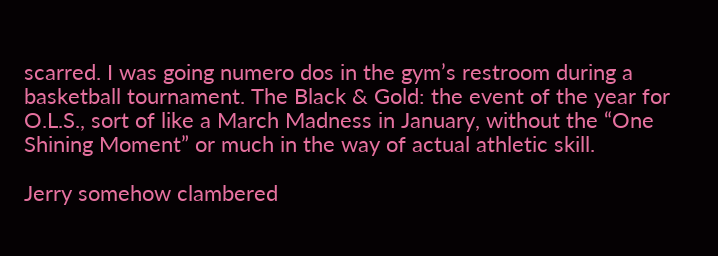scarred. I was going numero dos in the gym’s restroom during a basketball tournament. The Black & Gold: the event of the year for O.L.S., sort of like a March Madness in January, without the “One Shining Moment” or much in the way of actual athletic skill.

Jerry somehow clambered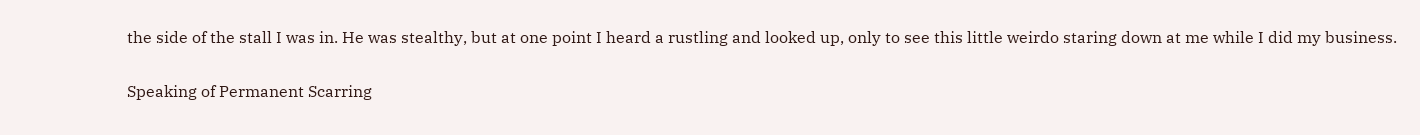the side of the stall I was in. He was stealthy, but at one point I heard a rustling and looked up, only to see this little weirdo staring down at me while I did my business.

Speaking of Permanent Scarring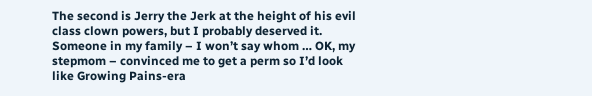The second is Jerry the Jerk at the height of his evil class clown powers, but I probably deserved it. Someone in my family – I won’t say whom … OK, my stepmom – convinced me to get a perm so I’d look like Growing Pains-era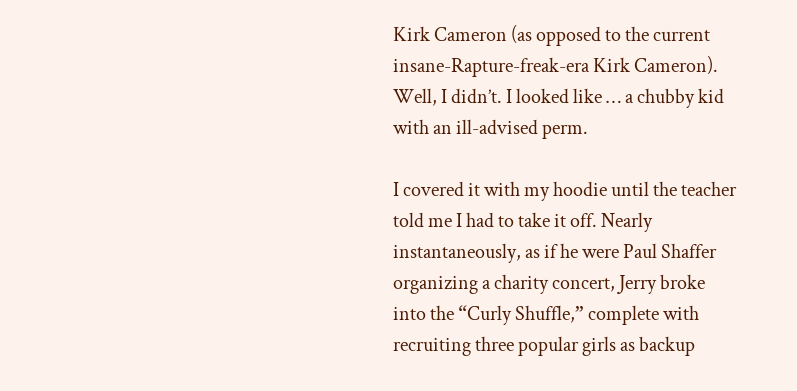Kirk Cameron (as opposed to the current insane-Rapture-freak-era Kirk Cameron). Well, I didn’t. I looked like … a chubby kid with an ill-advised perm.

I covered it with my hoodie until the teacher told me I had to take it off. Nearly instantaneously, as if he were Paul Shaffer organizing a charity concert, Jerry broke into the “Curly Shuffle,” complete with recruiting three popular girls as backup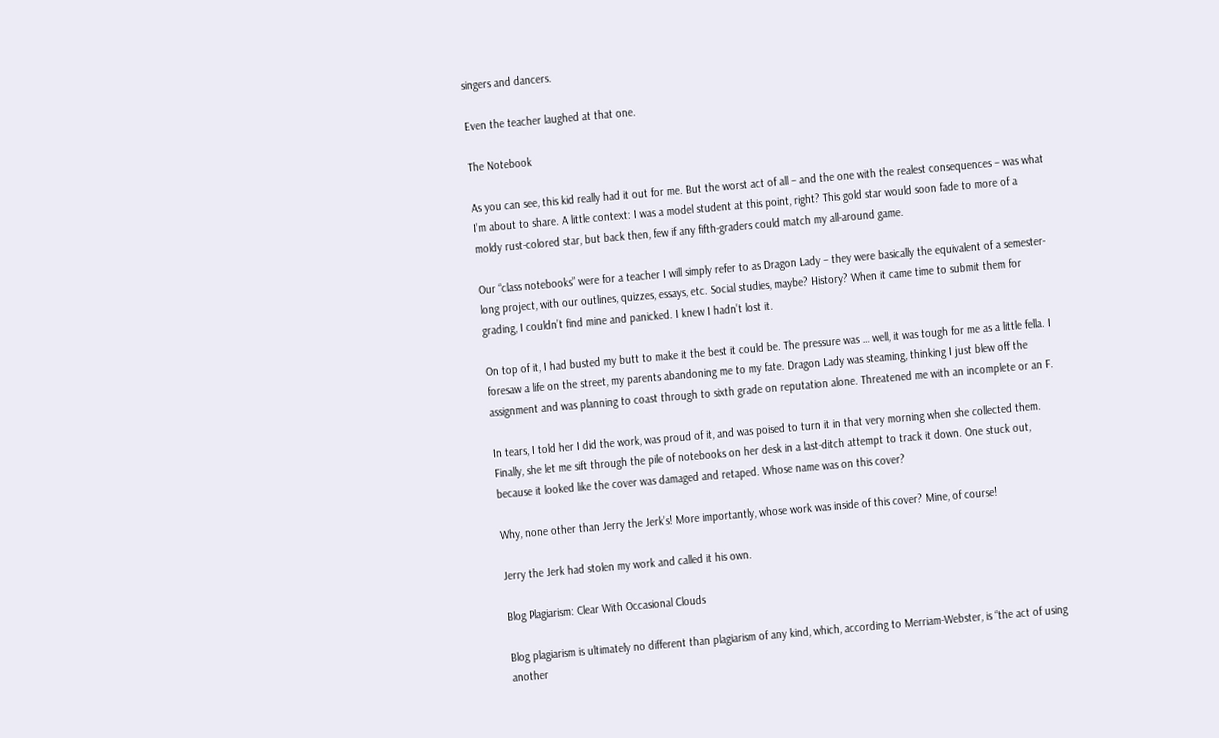singers and dancers.

Even the teacher laughed at that one.

The Notebook

As you can see, this kid really had it out for me. But the worst act of all – and the one with the realest consequences – was what I’m about to share. A little context: I was a model student at this point, right? This gold star would soon fade to more of a moldy rust-colored star, but back then, few if any fifth-graders could match my all-around game.

Our “class notebooks” were for a teacher I will simply refer to as Dragon Lady – they were basically the equivalent of a semester-long project, with our outlines, quizzes, essays, etc. Social studies, maybe? History? When it came time to submit them for grading, I couldn’t find mine and panicked. I knew I hadn’t lost it.

On top of it, I had busted my butt to make it the best it could be. The pressure was … well, it was tough for me as a little fella. I foresaw a life on the street, my parents abandoning me to my fate. Dragon Lady was steaming, thinking I just blew off the assignment and was planning to coast through to sixth grade on reputation alone. Threatened me with an incomplete or an F.

In tears, I told her I did the work, was proud of it, and was poised to turn it in that very morning when she collected them. Finally, she let me sift through the pile of notebooks on her desk in a last-ditch attempt to track it down. One stuck out, because it looked like the cover was damaged and retaped. Whose name was on this cover?

Why, none other than Jerry the Jerk’s! More importantly, whose work was inside of this cover? Mine, of course!

Jerry the Jerk had stolen my work and called it his own.

Blog Plagiarism: Clear With Occasional Clouds

Blog plagiarism is ultimately no different than plagiarism of any kind, which, according to Merriam-Webster, is “the act of using another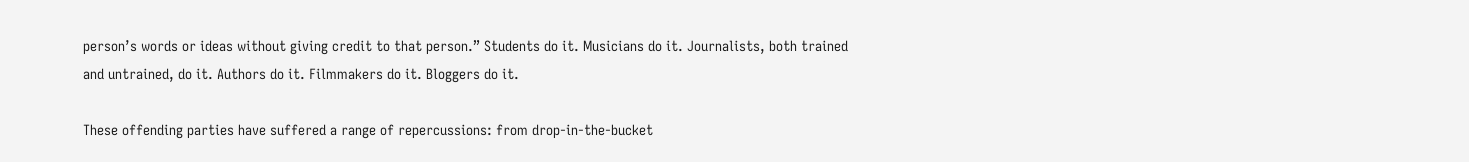person’s words or ideas without giving credit to that person.” Students do it. Musicians do it. Journalists, both trained and untrained, do it. Authors do it. Filmmakers do it. Bloggers do it.

These offending parties have suffered a range of repercussions: from drop-in-the-bucket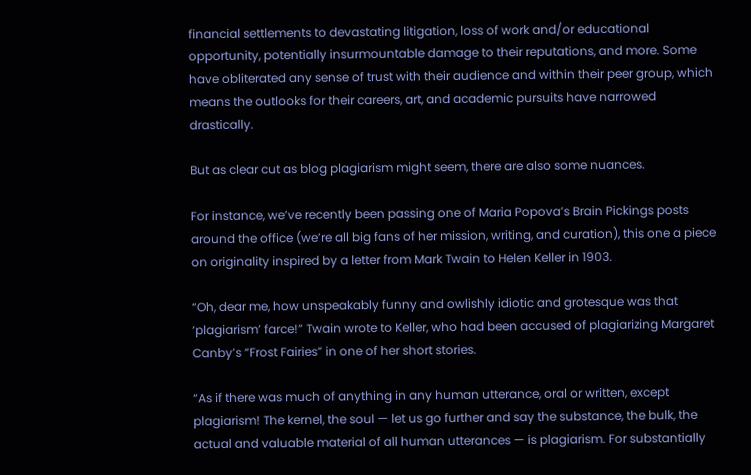financial settlements to devastating litigation, loss of work and/or educational opportunity, potentially insurmountable damage to their reputations, and more. Some have obliterated any sense of trust with their audience and within their peer group, which means the outlooks for their careers, art, and academic pursuits have narrowed drastically.

But as clear cut as blog plagiarism might seem, there are also some nuances.

For instance, we’ve recently been passing one of Maria Popova’s Brain Pickings posts around the office (we’re all big fans of her mission, writing, and curation), this one a piece on originality inspired by a letter from Mark Twain to Helen Keller in 1903.

“Oh, dear me, how unspeakably funny and owlishly idiotic and grotesque was that ‘plagiarism’ farce!” Twain wrote to Keller, who had been accused of plagiarizing Margaret Canby’s “Frost Fairies” in one of her short stories.

“As if there was much of anything in any human utterance, oral or written, except plagiarism! The kernel, the soul — let us go further and say the substance, the bulk, the actual and valuable material of all human utterances — is plagiarism. For substantially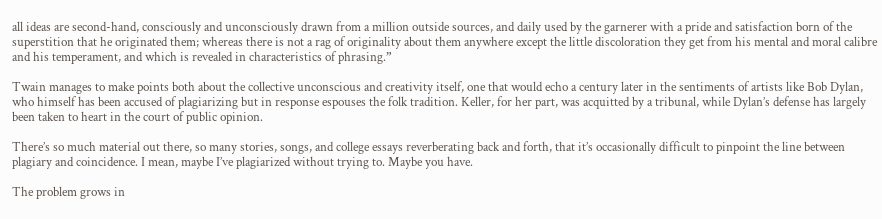all ideas are second-hand, consciously and unconsciously drawn from a million outside sources, and daily used by the garnerer with a pride and satisfaction born of the superstition that he originated them; whereas there is not a rag of originality about them anywhere except the little discoloration they get from his mental and moral calibre and his temperament, and which is revealed in characteristics of phrasing.”

Twain manages to make points both about the collective unconscious and creativity itself, one that would echo a century later in the sentiments of artists like Bob Dylan, who himself has been accused of plagiarizing but in response espouses the folk tradition. Keller, for her part, was acquitted by a tribunal, while Dylan’s defense has largely been taken to heart in the court of public opinion.

There’s so much material out there, so many stories, songs, and college essays reverberating back and forth, that it’s occasionally difficult to pinpoint the line between plagiary and coincidence. I mean, maybe I’ve plagiarized without trying to. Maybe you have.

The problem grows in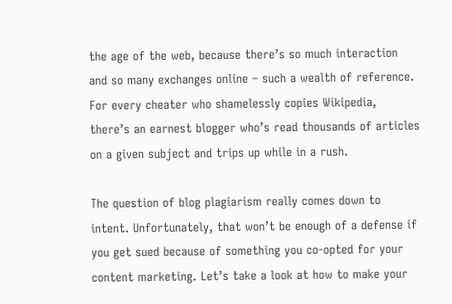the age of the web, because there’s so much interaction and so many exchanges online – such a wealth of reference. For every cheater who shamelessly copies Wikipedia, there’s an earnest blogger who’s read thousands of articles on a given subject and trips up while in a rush.

The question of blog plagiarism really comes down to intent. Unfortunately, that won’t be enough of a defense if you get sued because of something you co-opted for your content marketing. Let’s take a look at how to make your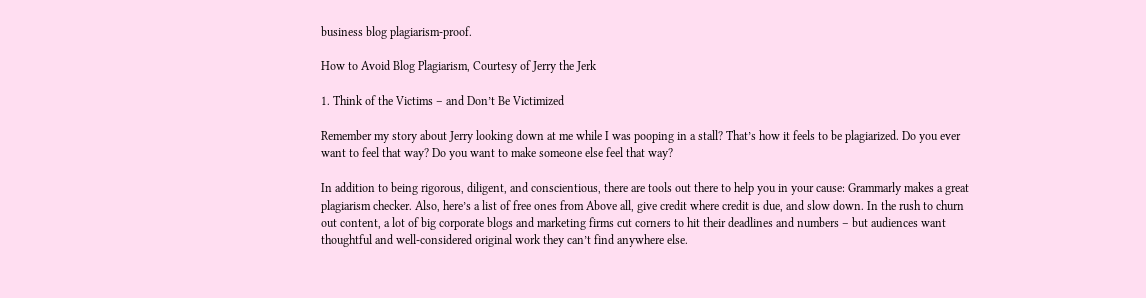business blog plagiarism-proof.

How to Avoid Blog Plagiarism, Courtesy of Jerry the Jerk

1. Think of the Victims – and Don’t Be Victimized

Remember my story about Jerry looking down at me while I was pooping in a stall? That’s how it feels to be plagiarized. Do you ever want to feel that way? Do you want to make someone else feel that way?

In addition to being rigorous, diligent, and conscientious, there are tools out there to help you in your cause: Grammarly makes a great plagiarism checker. Also, here’s a list of free ones from Above all, give credit where credit is due, and slow down. In the rush to churn out content, a lot of big corporate blogs and marketing firms cut corners to hit their deadlines and numbers – but audiences want thoughtful and well-considered original work they can’t find anywhere else.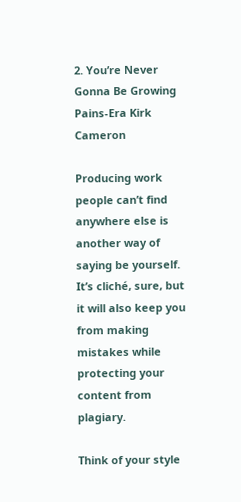2. You’re Never Gonna Be Growing Pains-Era Kirk Cameron

Producing work people can’t find anywhere else is another way of saying be yourself. It’s cliché, sure, but it will also keep you from making mistakes while protecting your content from plagiary.

Think of your style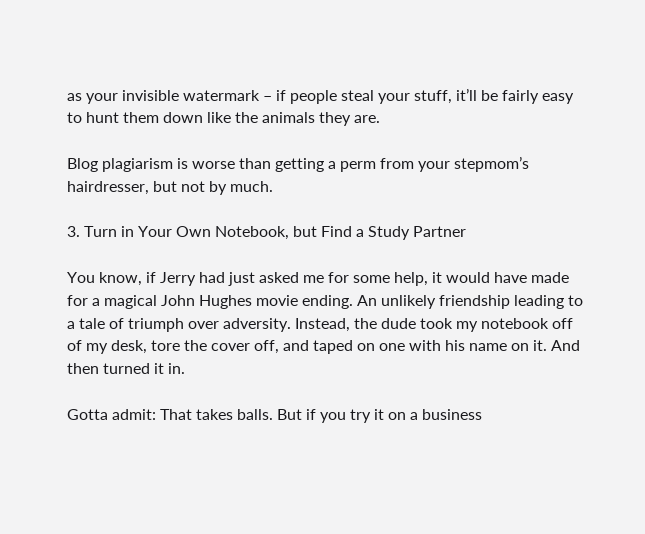as your invisible watermark – if people steal your stuff, it’ll be fairly easy to hunt them down like the animals they are.

Blog plagiarism is worse than getting a perm from your stepmom’s hairdresser, but not by much.

3. Turn in Your Own Notebook, but Find a Study Partner

You know, if Jerry had just asked me for some help, it would have made for a magical John Hughes movie ending. An unlikely friendship leading to a tale of triumph over adversity. Instead, the dude took my notebook off of my desk, tore the cover off, and taped on one with his name on it. And then turned it in.

Gotta admit: That takes balls. But if you try it on a business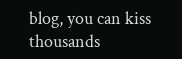blog, you can kiss thousands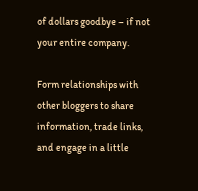of dollars goodbye – if not your entire company.

Form relationships with other bloggers to share information, trade links, and engage in a little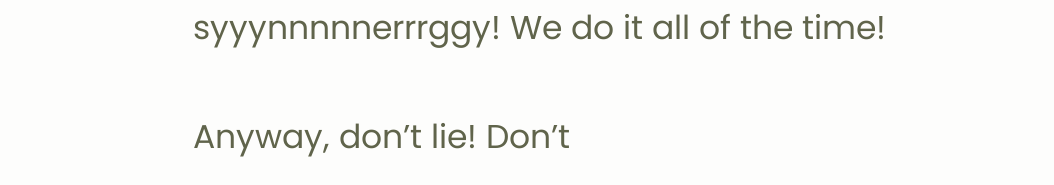syyynnnnnerrrggy! We do it all of the time!

Anyway, don’t lie! Don’t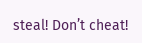steal! Don’t cheat!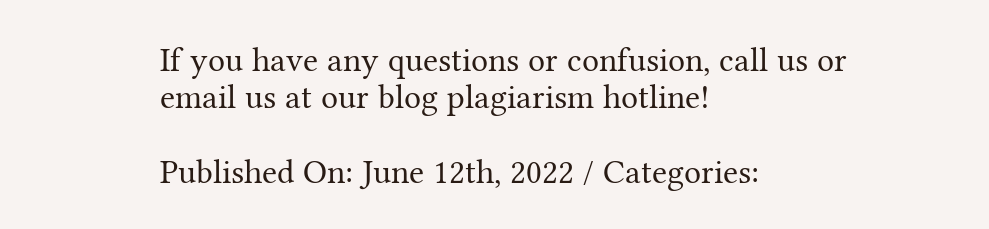If you have any questions or confusion, call us or email us at our blog plagiarism hotline!

Published On: June 12th, 2022 / Categories: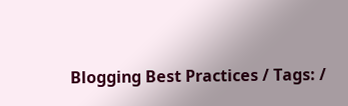Blogging Best Practices / Tags: /